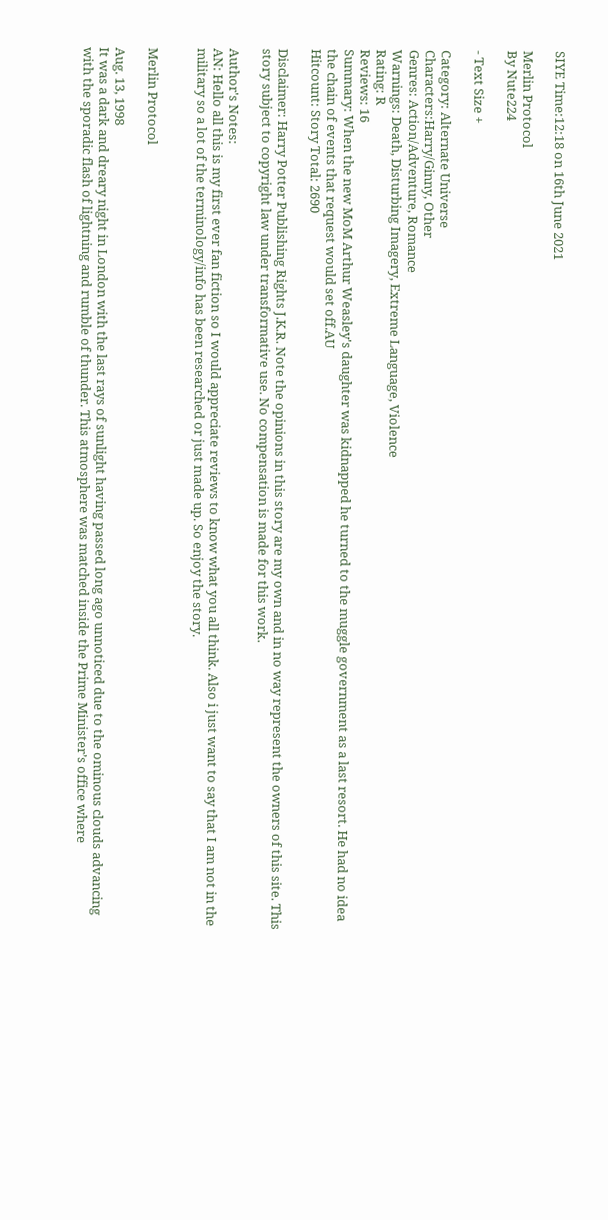SIYE Time:12:18 on 16th June 2021

Merlin Protocol
By Nute224

- Text Size +

Category: Alternate Universe
Characters:Harry/Ginny, Other
Genres: Action/Adventure, Romance
Warnings: Death, Disturbing Imagery, Extreme Language, Violence
Rating: R
Reviews: 16
Summary: When the new MoM Arthur Weasley's daughter was kidnapped he turned to the muggle government as a last resort. He had no idea the chain of events that request would set off.AU
Hitcount: Story Total: 2690

Disclaimer: Harry Potter Publishing Rights J.K.R. Note the opinions in this story are my own and in no way represent the owners of this site. This story subject to copyright law under transformative use. No compensation is made for this work.

Author's Notes:
AN: Hello all this is my first ever fan fiction so I would appreciate reviews to know what you all think. Also i just want to say that I am not in the military so a lot of the terminology/info has been researched or just made up. So enjoy the story.


Merlin Protocol

Aug. 13, 1998
It was a dark and dreary night in London with the last rays of sunlight having passed long ago unnoticed due to the ominous clouds advancing with the sporadic flash of lightning and rumble of thunder. This atmosphere was matched inside the Prime Minister’s office where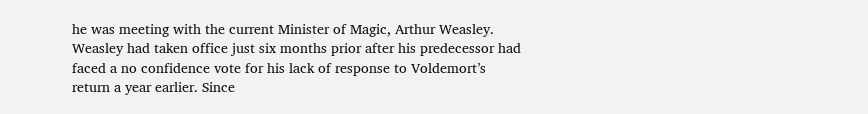he was meeting with the current Minister of Magic, Arthur Weasley. Weasley had taken office just six months prior after his predecessor had faced a no confidence vote for his lack of response to Voldemort’s return a year earlier. Since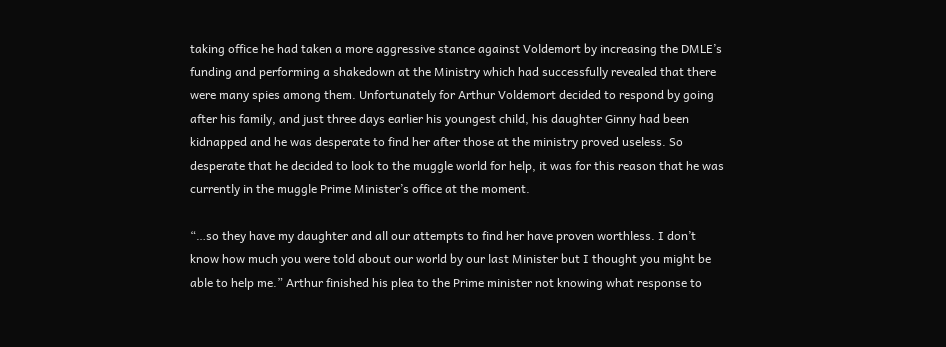taking office he had taken a more aggressive stance against Voldemort by increasing the DMLE’s funding and performing a shakedown at the Ministry which had successfully revealed that there were many spies among them. Unfortunately for Arthur Voldemort decided to respond by going after his family, and just three days earlier his youngest child, his daughter Ginny had been kidnapped and he was desperate to find her after those at the ministry proved useless. So desperate that he decided to look to the muggle world for help, it was for this reason that he was currently in the muggle Prime Minister’s office at the moment.

“…so they have my daughter and all our attempts to find her have proven worthless. I don’t know how much you were told about our world by our last Minister but I thought you might be able to help me.” Arthur finished his plea to the Prime minister not knowing what response to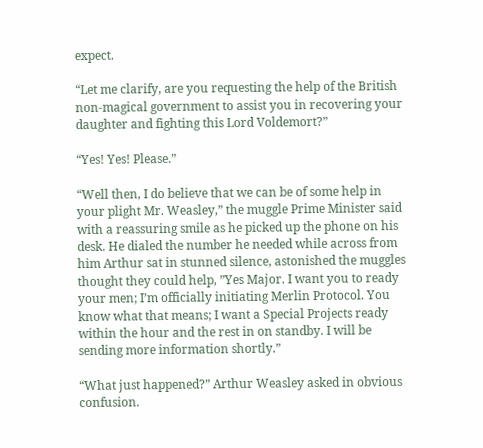expect.

“Let me clarify, are you requesting the help of the British non-magical government to assist you in recovering your daughter and fighting this Lord Voldemort?”

“Yes! Yes! Please.”

“Well then, I do believe that we can be of some help in your plight Mr. Weasley,” the muggle Prime Minister said with a reassuring smile as he picked up the phone on his desk. He dialed the number he needed while across from him Arthur sat in stunned silence, astonished the muggles thought they could help, ”Yes Major. I want you to ready your men; I’m officially initiating Merlin Protocol. You know what that means; I want a Special Projects ready within the hour and the rest in on standby. I will be sending more information shortly.”

“What just happened?” Arthur Weasley asked in obvious confusion.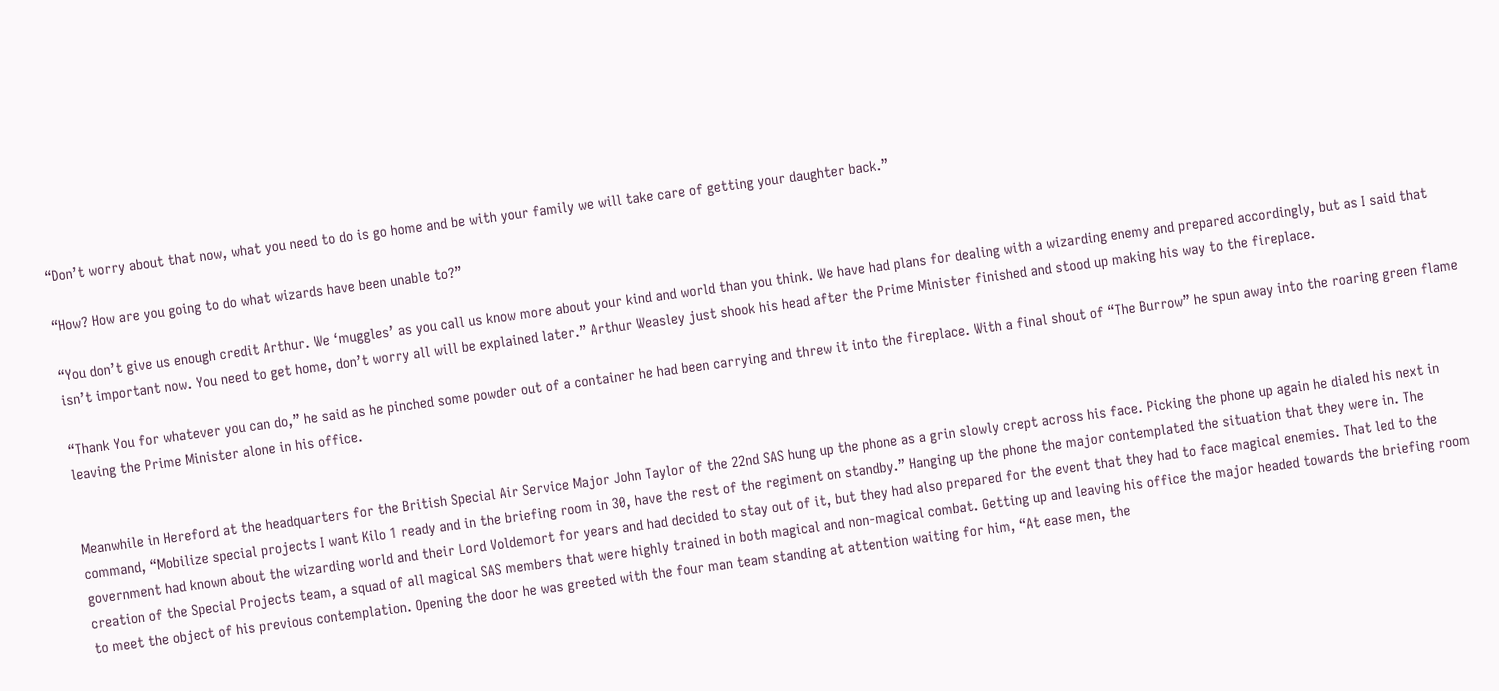“Don’t worry about that now, what you need to do is go home and be with your family we will take care of getting your daughter back.”

“How? How are you going to do what wizards have been unable to?”

“You don’t give us enough credit Arthur. We ‘muggles’ as you call us know more about your kind and world than you think. We have had plans for dealing with a wizarding enemy and prepared accordingly, but as I said that isn’t important now. You need to get home, don’t worry all will be explained later.” Arthur Weasley just shook his head after the Prime Minister finished and stood up making his way to the fireplace.

“Thank You for whatever you can do,” he said as he pinched some powder out of a container he had been carrying and threw it into the fireplace. With a final shout of “The Burrow” he spun away into the roaring green flame leaving the Prime Minister alone in his office.


Meanwhile in Hereford at the headquarters for the British Special Air Service Major John Taylor of the 22nd SAS hung up the phone as a grin slowly crept across his face. Picking the phone up again he dialed his next in command, “Mobilize special projects I want Kilo 1 ready and in the briefing room in 30, have the rest of the regiment on standby.” Hanging up the phone the major contemplated the situation that they were in. The government had known about the wizarding world and their Lord Voldemort for years and had decided to stay out of it, but they had also prepared for the event that they had to face magical enemies. That led to the creation of the Special Projects team, a squad of all magical SAS members that were highly trained in both magical and non-magical combat. Getting up and leaving his office the major headed towards the briefing room to meet the object of his previous contemplation. Opening the door he was greeted with the four man team standing at attention waiting for him, “At ease men, the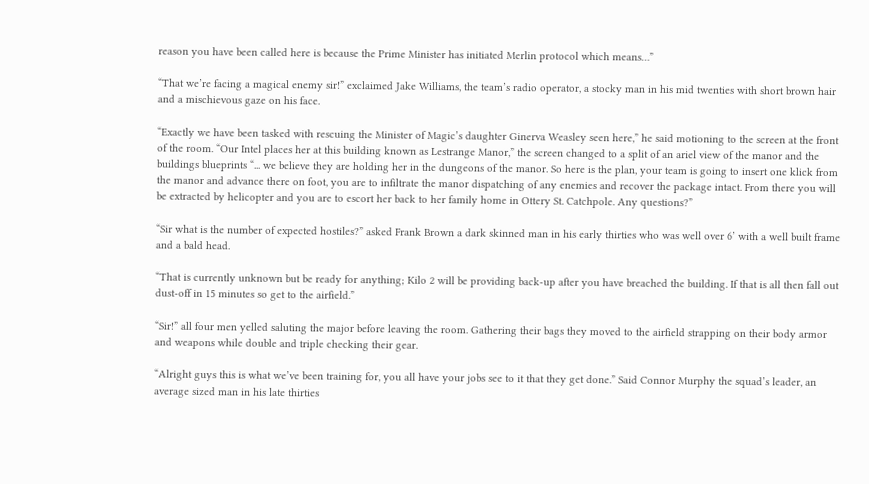reason you have been called here is because the Prime Minister has initiated Merlin protocol which means…”

“That we’re facing a magical enemy sir!” exclaimed Jake Williams, the team’s radio operator, a stocky man in his mid twenties with short brown hair and a mischievous gaze on his face.

“Exactly we have been tasked with rescuing the Minister of Magic’s daughter Ginerva Weasley seen here,” he said motioning to the screen at the front of the room. “Our Intel places her at this building known as Lestrange Manor,” the screen changed to a split of an ariel view of the manor and the buildings blueprints “... we believe they are holding her in the dungeons of the manor. So here is the plan, your team is going to insert one klick from the manor and advance there on foot, you are to infiltrate the manor dispatching of any enemies and recover the package intact. From there you will be extracted by helicopter and you are to escort her back to her family home in Ottery St. Catchpole. Any questions?”

“Sir what is the number of expected hostiles?” asked Frank Brown a dark skinned man in his early thirties who was well over 6’ with a well built frame and a bald head.

“That is currently unknown but be ready for anything; Kilo 2 will be providing back-up after you have breached the building. If that is all then fall out dust-off in 15 minutes so get to the airfield.”

“Sir!” all four men yelled saluting the major before leaving the room. Gathering their bags they moved to the airfield strapping on their body armor and weapons while double and triple checking their gear.

“Alright guys this is what we’ve been training for, you all have your jobs see to it that they get done.” Said Connor Murphy the squad’s leader, an average sized man in his late thirties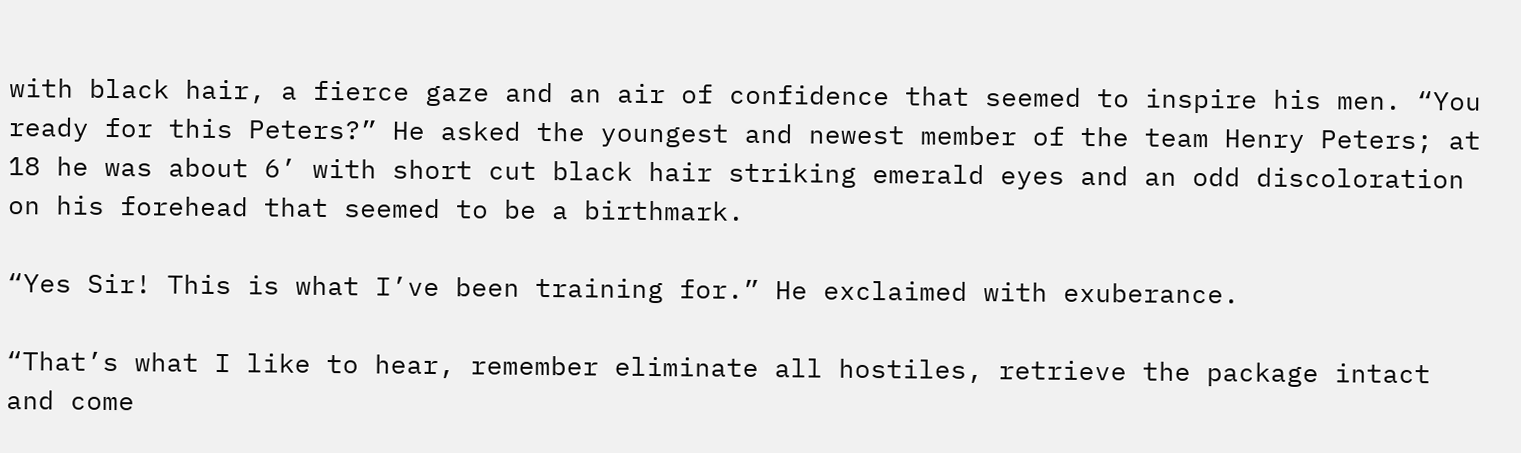with black hair, a fierce gaze and an air of confidence that seemed to inspire his men. “You ready for this Peters?” He asked the youngest and newest member of the team Henry Peters; at 18 he was about 6’ with short cut black hair striking emerald eyes and an odd discoloration on his forehead that seemed to be a birthmark.

“Yes Sir! This is what I’ve been training for.” He exclaimed with exuberance.

“That’s what I like to hear, remember eliminate all hostiles, retrieve the package intact and come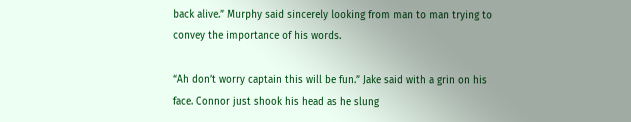back alive.” Murphy said sincerely looking from man to man trying to convey the importance of his words.

“Ah don’t worry captain this will be fun.” Jake said with a grin on his face. Connor just shook his head as he slung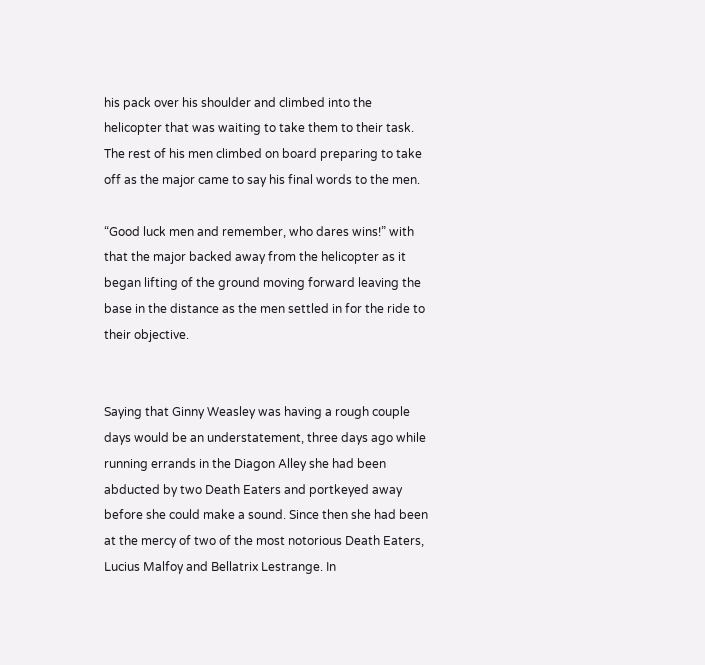his pack over his shoulder and climbed into the helicopter that was waiting to take them to their task. The rest of his men climbed on board preparing to take off as the major came to say his final words to the men.

“Good luck men and remember, who dares wins!” with that the major backed away from the helicopter as it began lifting of the ground moving forward leaving the base in the distance as the men settled in for the ride to their objective.


Saying that Ginny Weasley was having a rough couple days would be an understatement, three days ago while running errands in the Diagon Alley she had been abducted by two Death Eaters and portkeyed away before she could make a sound. Since then she had been at the mercy of two of the most notorious Death Eaters, Lucius Malfoy and Bellatrix Lestrange. In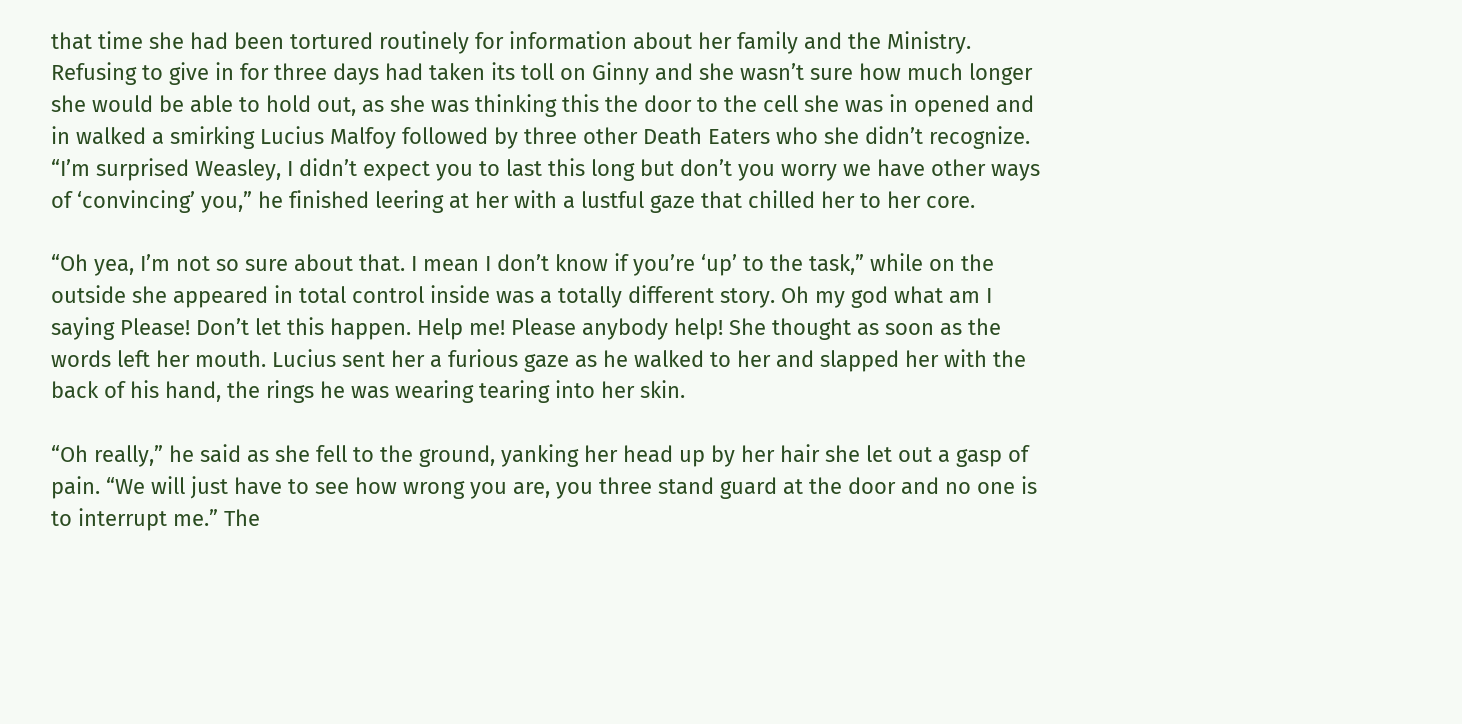that time she had been tortured routinely for information about her family and the Ministry. Refusing to give in for three days had taken its toll on Ginny and she wasn’t sure how much longer she would be able to hold out, as she was thinking this the door to the cell she was in opened and in walked a smirking Lucius Malfoy followed by three other Death Eaters who she didn’t recognize. “I’m surprised Weasley, I didn’t expect you to last this long but don’t you worry we have other ways of ‘convincing’ you,” he finished leering at her with a lustful gaze that chilled her to her core.

“Oh yea, I’m not so sure about that. I mean I don’t know if you’re ‘up’ to the task,” while on the outside she appeared in total control inside was a totally different story. Oh my god what am I saying Please! Don’t let this happen. Help me! Please anybody help! She thought as soon as the words left her mouth. Lucius sent her a furious gaze as he walked to her and slapped her with the back of his hand, the rings he was wearing tearing into her skin.

“Oh really,” he said as she fell to the ground, yanking her head up by her hair she let out a gasp of pain. “We will just have to see how wrong you are, you three stand guard at the door and no one is to interrupt me.” The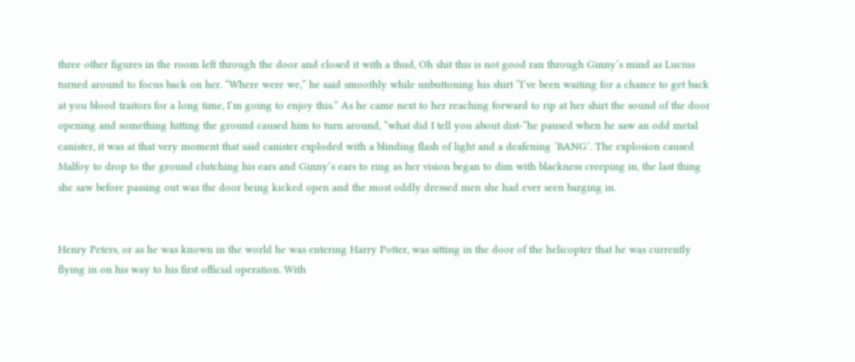three other figures in the room left through the door and closed it with a thud, Oh shit this is not good ran through Ginny’s mind as Lucius turned around to focus back on her. “Where were we,” he said smoothly while unbuttoning his shirt “I’ve been waiting for a chance to get back at you blood traitors for a long time, I’m going to enjoy this.” As he came next to her reaching forward to rip at her shirt the sound of the door opening and something hitting the ground caused him to turn around, “what did I tell you about dist-“he paused when he saw an odd metal canister, it was at that very moment that said canister exploded with a blinding flash of light and a deafening ‘BANG’. The explosion caused Malfoy to drop to the ground clutching his ears and Ginny’s ears to ring as her vision began to dim with blackness creeping in, the last thing she saw before passing out was the door being kicked open and the most oddly dressed men she had ever seen barging in.


Henry Peters, or as he was known in the world he was entering Harry Potter, was sitting in the door of the helicopter that he was currently flying in on his way to his first official operation. With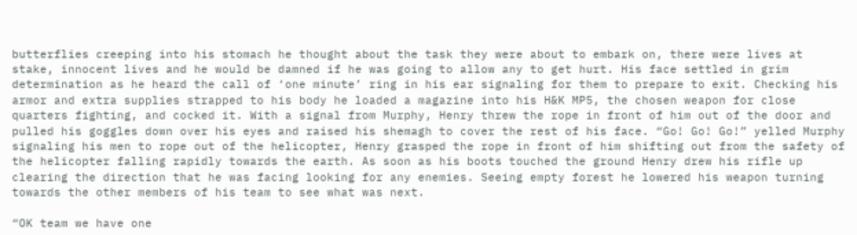butterflies creeping into his stomach he thought about the task they were about to embark on, there were lives at stake, innocent lives and he would be damned if he was going to allow any to get hurt. His face settled in grim determination as he heard the call of ‘one minute’ ring in his ear signaling for them to prepare to exit. Checking his armor and extra supplies strapped to his body he loaded a magazine into his H&K MP5, the chosen weapon for close quarters fighting, and cocked it. With a signal from Murphy, Henry threw the rope in front of him out of the door and pulled his goggles down over his eyes and raised his shemagh to cover the rest of his face. “Go! Go! Go!” yelled Murphy signaling his men to rope out of the helicopter, Henry grasped the rope in front of him shifting out from the safety of the helicopter falling rapidly towards the earth. As soon as his boots touched the ground Henry drew his rifle up clearing the direction that he was facing looking for any enemies. Seeing empty forest he lowered his weapon turning towards the other members of his team to see what was next.

“OK team we have one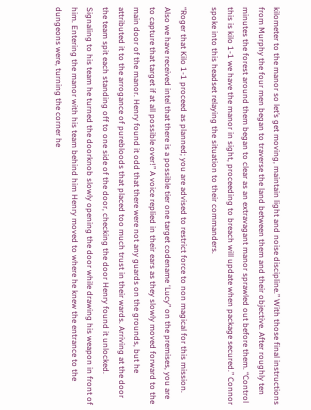kilometer to the manor so let’s get moving, maintain light and noise discipline.” With those final instructions from Murphy the four men began to traverse the land between them and their objective. After roughly ten minutes the forest around them began to clear as an extravagant manor sprawled out before them. “Control this is kilo 1-1 we have the manor in sight, proceeding to breach will update when package secured.” Connor spoke into this headset relaying the situation to their commanders.

“Roger that Kilo 1-1 proceed as planned; you are advised to restrict force to non magical for this mission. Also we have received intel that there is a possible tier one target codename ‘Lucy” on the premises, you are to capture that target if at all possible over!” A voice replied in their ears as they slowly moved forward to the main door of the manor. Henry found it odd that there were not any guards on the grounds, but he attributed it to the arrogance of purebloods that placed too much trust in their wards. Arriving at the door the team spit each standing off to one side of the door, checking the door Henry found it unlocked. Signaling to his team he turned the doorknob slowly opening the door while drawing his weapon in front of him. Entering the manor with his team behind him Henry moved to where he knew the entrance to the dungeons were, turning the corner he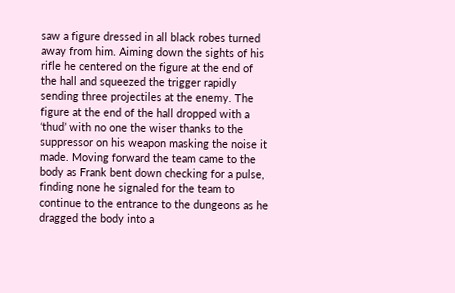saw a figure dressed in all black robes turned away from him. Aiming down the sights of his rifle he centered on the figure at the end of the hall and squeezed the trigger rapidly sending three projectiles at the enemy. The figure at the end of the hall dropped with a ‘thud’ with no one the wiser thanks to the suppressor on his weapon masking the noise it made. Moving forward the team came to the body as Frank bent down checking for a pulse, finding none he signaled for the team to continue to the entrance to the dungeons as he dragged the body into a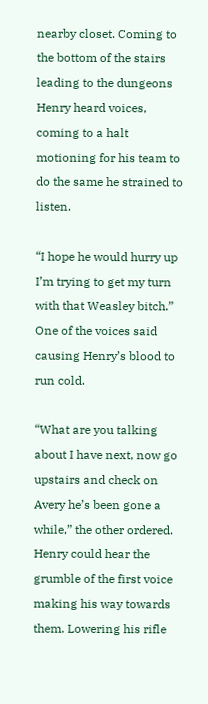nearby closet. Coming to the bottom of the stairs leading to the dungeons Henry heard voices, coming to a halt motioning for his team to do the same he strained to listen.

“I hope he would hurry up I’m trying to get my turn with that Weasley bitch.” One of the voices said causing Henry’s blood to run cold.

“What are you talking about I have next, now go upstairs and check on Avery he’s been gone a while,” the other ordered. Henry could hear the grumble of the first voice making his way towards them. Lowering his rifle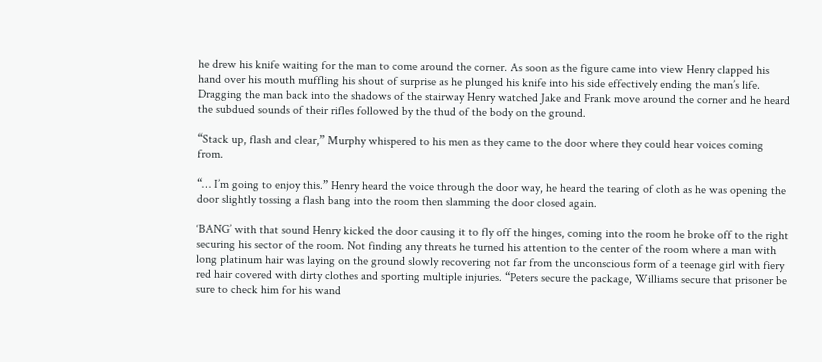he drew his knife waiting for the man to come around the corner. As soon as the figure came into view Henry clapped his hand over his mouth muffling his shout of surprise as he plunged his knife into his side effectively ending the man’s life. Dragging the man back into the shadows of the stairway Henry watched Jake and Frank move around the corner and he heard the subdued sounds of their rifles followed by the thud of the body on the ground.

“Stack up, flash and clear,” Murphy whispered to his men as they came to the door where they could hear voices coming from.

“… I’m going to enjoy this.” Henry heard the voice through the door way, he heard the tearing of cloth as he was opening the door slightly tossing a flash bang into the room then slamming the door closed again.

‘BANG’ with that sound Henry kicked the door causing it to fly off the hinges, coming into the room he broke off to the right securing his sector of the room. Not finding any threats he turned his attention to the center of the room where a man with long platinum hair was laying on the ground slowly recovering not far from the unconscious form of a teenage girl with fiery red hair covered with dirty clothes and sporting multiple injuries. “Peters secure the package, Williams secure that prisoner be sure to check him for his wand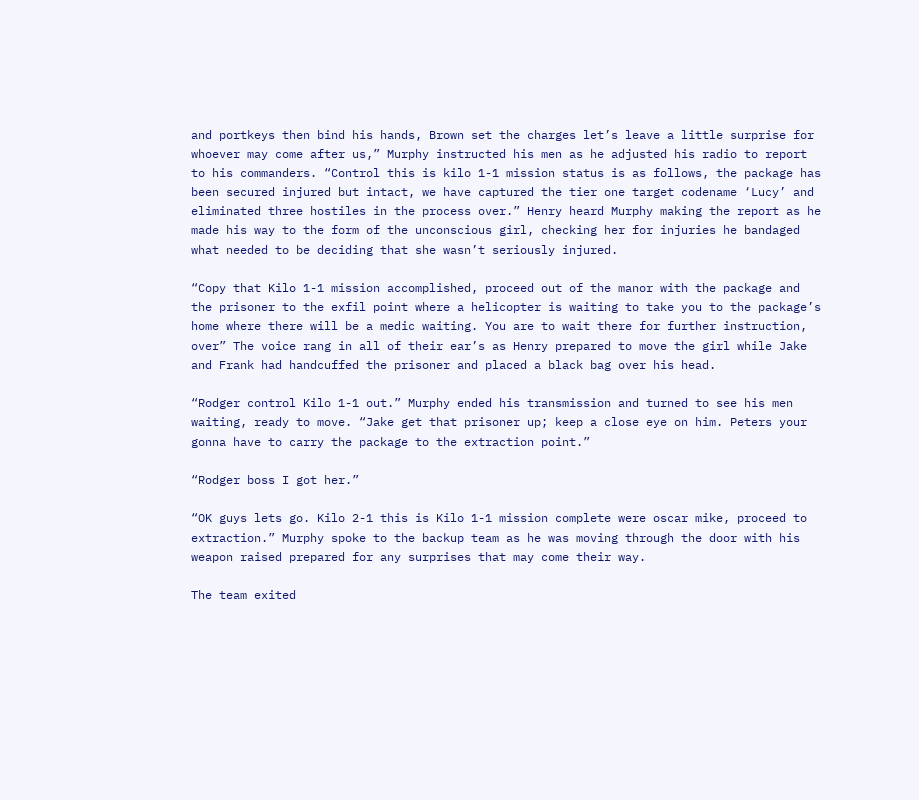and portkeys then bind his hands, Brown set the charges let’s leave a little surprise for whoever may come after us,” Murphy instructed his men as he adjusted his radio to report to his commanders. “Control this is kilo 1-1 mission status is as follows, the package has been secured injured but intact, we have captured the tier one target codename ‘Lucy’ and eliminated three hostiles in the process over.” Henry heard Murphy making the report as he made his way to the form of the unconscious girl, checking her for injuries he bandaged what needed to be deciding that she wasn’t seriously injured.

“Copy that Kilo 1-1 mission accomplished, proceed out of the manor with the package and the prisoner to the exfil point where a helicopter is waiting to take you to the package’s home where there will be a medic waiting. You are to wait there for further instruction, over” The voice rang in all of their ear’s as Henry prepared to move the girl while Jake and Frank had handcuffed the prisoner and placed a black bag over his head.

“Rodger control Kilo 1-1 out.” Murphy ended his transmission and turned to see his men waiting, ready to move. “Jake get that prisoner up; keep a close eye on him. Peters your gonna have to carry the package to the extraction point.”

“Rodger boss I got her.”

“OK guys lets go. Kilo 2-1 this is Kilo 1-1 mission complete were oscar mike, proceed to extraction.” Murphy spoke to the backup team as he was moving through the door with his weapon raised prepared for any surprises that may come their way.

The team exited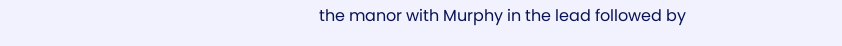the manor with Murphy in the lead followed by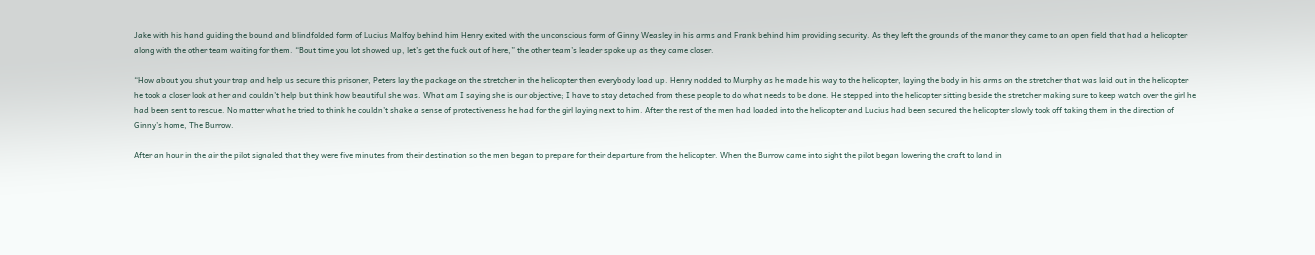Jake with his hand guiding the bound and blindfolded form of Lucius Malfoy behind him Henry exited with the unconscious form of Ginny Weasley in his arms and Frank behind him providing security. As they left the grounds of the manor they came to an open field that had a helicopter along with the other team waiting for them. “Bout time you lot showed up, let’s get the fuck out of here,” the other team’s leader spoke up as they came closer.

“How about you shut your trap and help us secure this prisoner, Peters lay the package on the stretcher in the helicopter then everybody load up. Henry nodded to Murphy as he made his way to the helicopter, laying the body in his arms on the stretcher that was laid out in the helicopter he took a closer look at her and couldn’t help but think how beautiful she was. What am I saying she is our objective; I have to stay detached from these people to do what needs to be done. He stepped into the helicopter sitting beside the stretcher making sure to keep watch over the girl he had been sent to rescue. No matter what he tried to think he couldn’t shake a sense of protectiveness he had for the girl laying next to him. After the rest of the men had loaded into the helicopter and Lucius had been secured the helicopter slowly took off taking them in the direction of Ginny’s home, The Burrow.

After an hour in the air the pilot signaled that they were five minutes from their destination so the men began to prepare for their departure from the helicopter. When the Burrow came into sight the pilot began lowering the craft to land in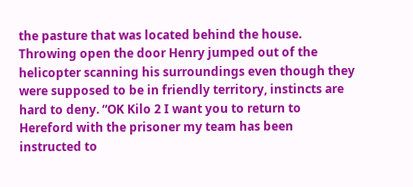the pasture that was located behind the house. Throwing open the door Henry jumped out of the helicopter scanning his surroundings even though they were supposed to be in friendly territory, instincts are hard to deny. “OK Kilo 2 I want you to return to Hereford with the prisoner my team has been instructed to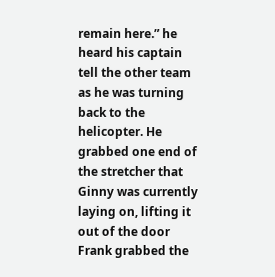remain here.” he heard his captain tell the other team as he was turning back to the helicopter. He grabbed one end of the stretcher that Ginny was currently laying on, lifting it out of the door Frank grabbed the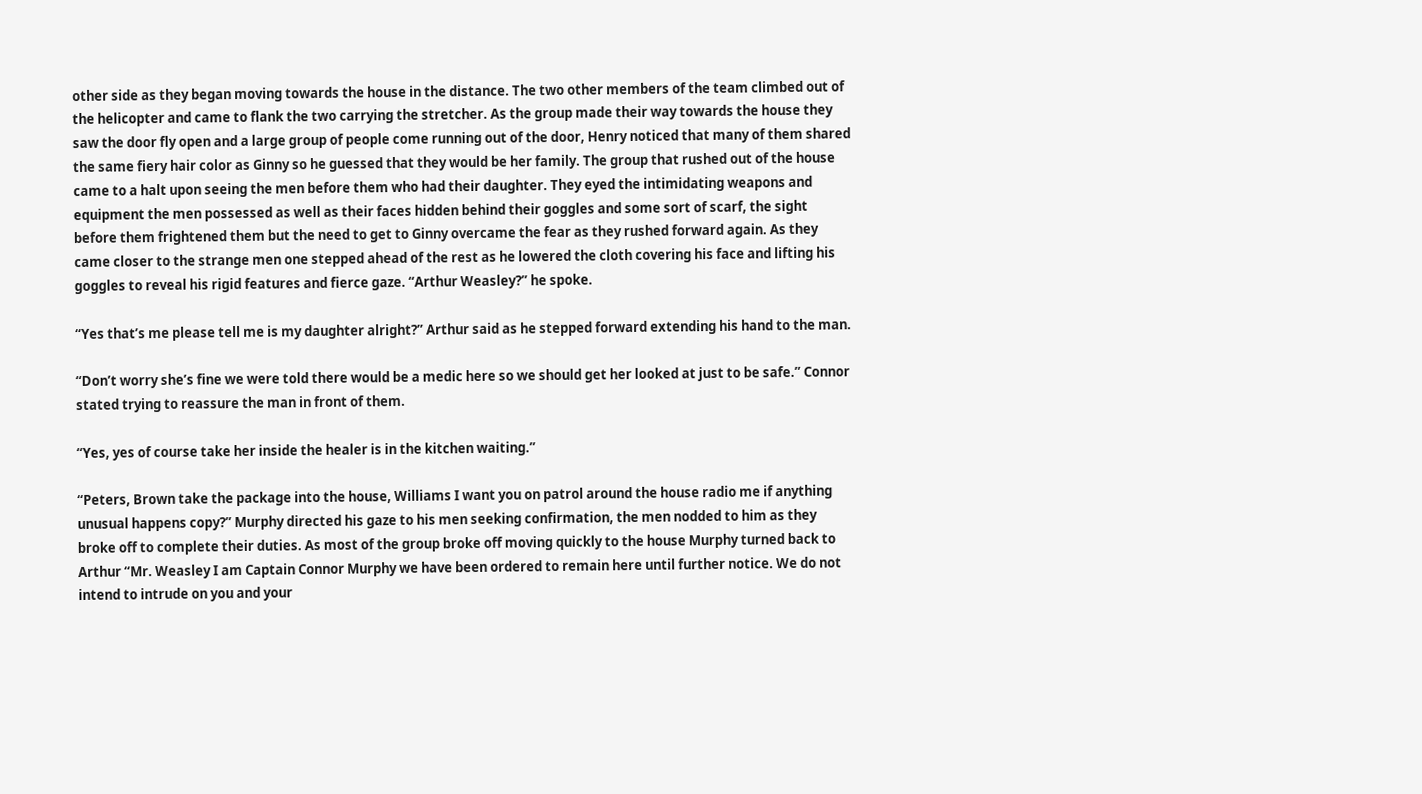other side as they began moving towards the house in the distance. The two other members of the team climbed out of the helicopter and came to flank the two carrying the stretcher. As the group made their way towards the house they saw the door fly open and a large group of people come running out of the door, Henry noticed that many of them shared the same fiery hair color as Ginny so he guessed that they would be her family. The group that rushed out of the house came to a halt upon seeing the men before them who had their daughter. They eyed the intimidating weapons and equipment the men possessed as well as their faces hidden behind their goggles and some sort of scarf, the sight before them frightened them but the need to get to Ginny overcame the fear as they rushed forward again. As they came closer to the strange men one stepped ahead of the rest as he lowered the cloth covering his face and lifting his goggles to reveal his rigid features and fierce gaze. “Arthur Weasley?” he spoke.

“Yes that’s me please tell me is my daughter alright?” Arthur said as he stepped forward extending his hand to the man.

“Don’t worry she’s fine we were told there would be a medic here so we should get her looked at just to be safe.” Connor stated trying to reassure the man in front of them.

“Yes, yes of course take her inside the healer is in the kitchen waiting.”

“Peters, Brown take the package into the house, Williams I want you on patrol around the house radio me if anything unusual happens copy?” Murphy directed his gaze to his men seeking confirmation, the men nodded to him as they broke off to complete their duties. As most of the group broke off moving quickly to the house Murphy turned back to Arthur “Mr. Weasley I am Captain Connor Murphy we have been ordered to remain here until further notice. We do not intend to intrude on you and your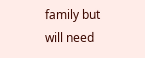family but will need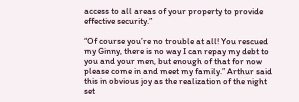access to all areas of your property to provide effective security.”

“Of course you’re no trouble at all! You rescued my Ginny, there is no way I can repay my debt to you and your men, but enough of that for now please come in and meet my family.” Arthur said this in obvious joy as the realization of the night set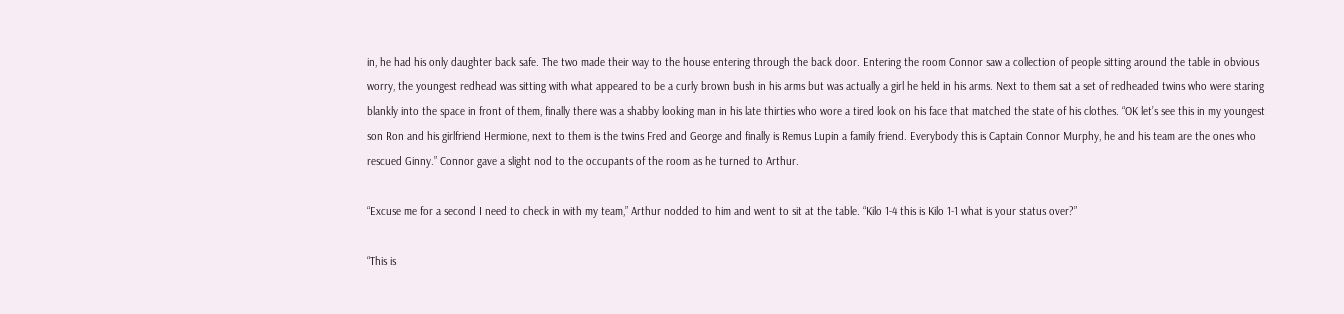in, he had his only daughter back safe. The two made their way to the house entering through the back door. Entering the room Connor saw a collection of people sitting around the table in obvious worry, the youngest redhead was sitting with what appeared to be a curly brown bush in his arms but was actually a girl he held in his arms. Next to them sat a set of redheaded twins who were staring blankly into the space in front of them, finally there was a shabby looking man in his late thirties who wore a tired look on his face that matched the state of his clothes. “OK let’s see this in my youngest son Ron and his girlfriend Hermione, next to them is the twins Fred and George and finally is Remus Lupin a family friend. Everybody this is Captain Connor Murphy, he and his team are the ones who rescued Ginny.” Connor gave a slight nod to the occupants of the room as he turned to Arthur.

“Excuse me for a second I need to check in with my team,” Arthur nodded to him and went to sit at the table. “Kilo 1-4 this is Kilo 1-1 what is your status over?”

“This is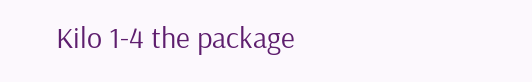Kilo 1-4 the package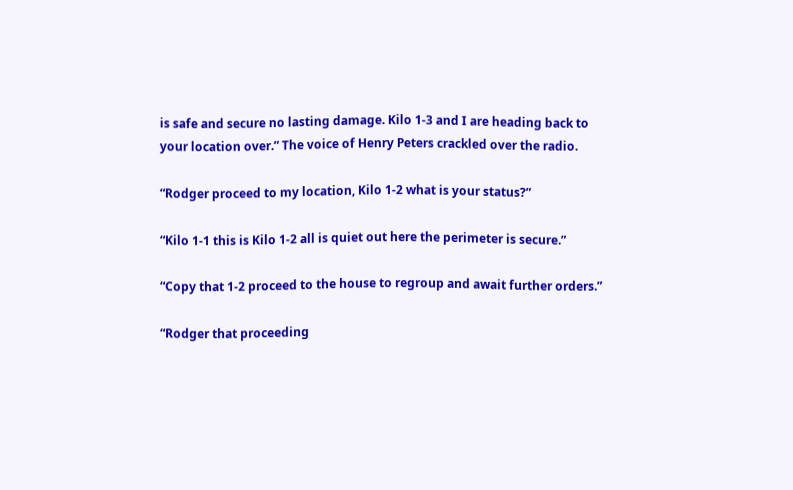is safe and secure no lasting damage. Kilo 1-3 and I are heading back to your location over.” The voice of Henry Peters crackled over the radio.

“Rodger proceed to my location, Kilo 1-2 what is your status?”

“Kilo 1-1 this is Kilo 1-2 all is quiet out here the perimeter is secure.”

“Copy that 1-2 proceed to the house to regroup and await further orders.”

“Rodger that proceeding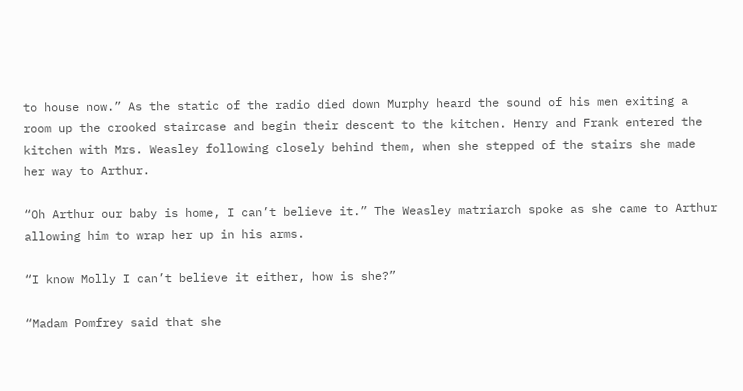to house now.” As the static of the radio died down Murphy heard the sound of his men exiting a room up the crooked staircase and begin their descent to the kitchen. Henry and Frank entered the kitchen with Mrs. Weasley following closely behind them, when she stepped of the stairs she made her way to Arthur.

“Oh Arthur our baby is home, I can’t believe it.” The Weasley matriarch spoke as she came to Arthur allowing him to wrap her up in his arms.

“I know Molly I can’t believe it either, how is she?”

“Madam Pomfrey said that she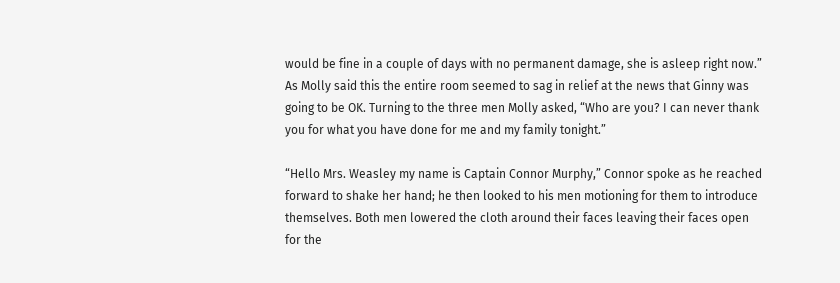would be fine in a couple of days with no permanent damage, she is asleep right now.” As Molly said this the entire room seemed to sag in relief at the news that Ginny was going to be OK. Turning to the three men Molly asked, “Who are you? I can never thank you for what you have done for me and my family tonight.”

“Hello Mrs. Weasley my name is Captain Connor Murphy,” Connor spoke as he reached forward to shake her hand; he then looked to his men motioning for them to introduce themselves. Both men lowered the cloth around their faces leaving their faces open for the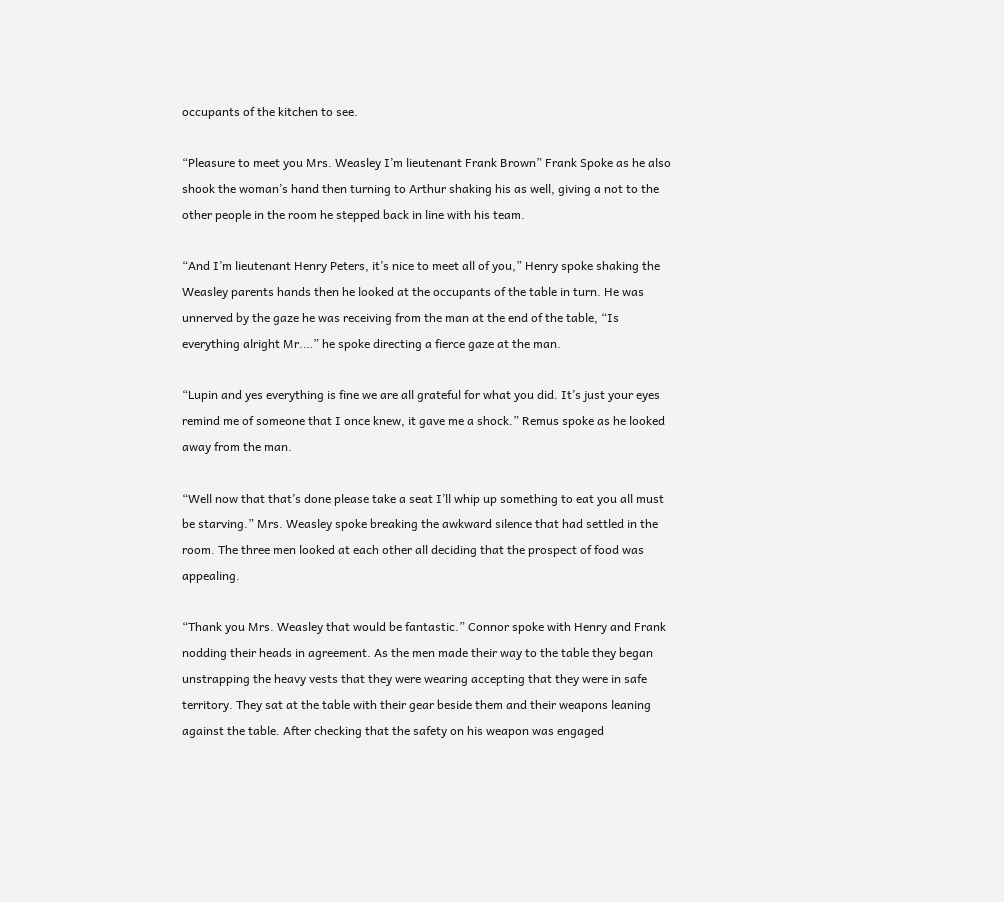occupants of the kitchen to see.

“Pleasure to meet you Mrs. Weasley I’m lieutenant Frank Brown” Frank Spoke as he also shook the woman’s hand then turning to Arthur shaking his as well, giving a not to the other people in the room he stepped back in line with his team.

“And I’m lieutenant Henry Peters, it’s nice to meet all of you,” Henry spoke shaking the Weasley parents hands then he looked at the occupants of the table in turn. He was unnerved by the gaze he was receiving from the man at the end of the table, “Is everything alright Mr.…” he spoke directing a fierce gaze at the man.

“Lupin and yes everything is fine we are all grateful for what you did. It’s just your eyes remind me of someone that I once knew, it gave me a shock.” Remus spoke as he looked away from the man.

“Well now that that’s done please take a seat I’ll whip up something to eat you all must be starving.” Mrs. Weasley spoke breaking the awkward silence that had settled in the room. The three men looked at each other all deciding that the prospect of food was appealing.

“Thank you Mrs. Weasley that would be fantastic.” Connor spoke with Henry and Frank nodding their heads in agreement. As the men made their way to the table they began unstrapping the heavy vests that they were wearing accepting that they were in safe territory. They sat at the table with their gear beside them and their weapons leaning against the table. After checking that the safety on his weapon was engaged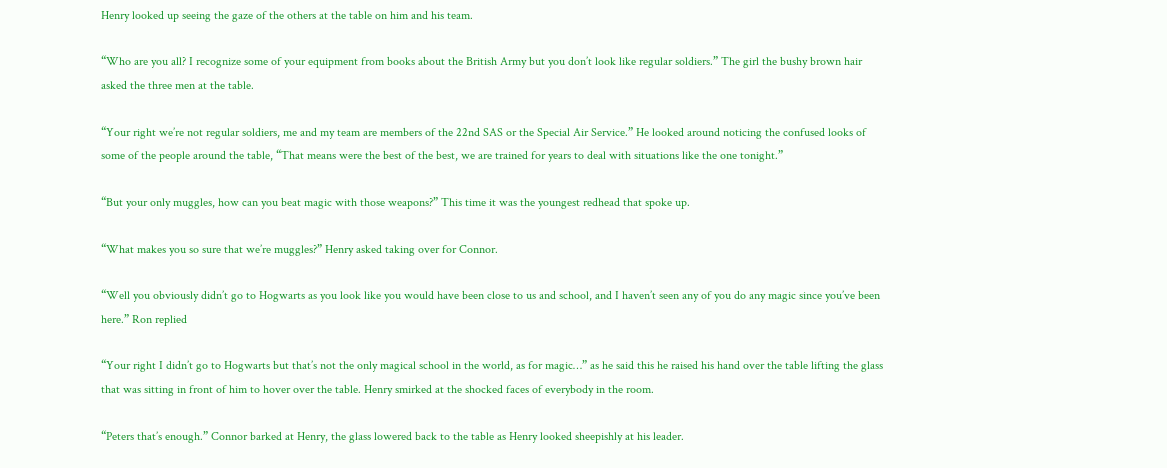Henry looked up seeing the gaze of the others at the table on him and his team.

“Who are you all? I recognize some of your equipment from books about the British Army but you don’t look like regular soldiers.” The girl the bushy brown hair asked the three men at the table.

“Your right we’re not regular soldiers, me and my team are members of the 22nd SAS or the Special Air Service.” He looked around noticing the confused looks of some of the people around the table, “That means were the best of the best, we are trained for years to deal with situations like the one tonight.”

“But your only muggles, how can you beat magic with those weapons?” This time it was the youngest redhead that spoke up.

“What makes you so sure that we’re muggles?” Henry asked taking over for Connor.

“Well you obviously didn’t go to Hogwarts as you look like you would have been close to us and school, and I haven’t seen any of you do any magic since you’ve been here.” Ron replied

“Your right I didn’t go to Hogwarts but that’s not the only magical school in the world, as for magic…” as he said this he raised his hand over the table lifting the glass that was sitting in front of him to hover over the table. Henry smirked at the shocked faces of everybody in the room.

“Peters that’s enough.” Connor barked at Henry, the glass lowered back to the table as Henry looked sheepishly at his leader.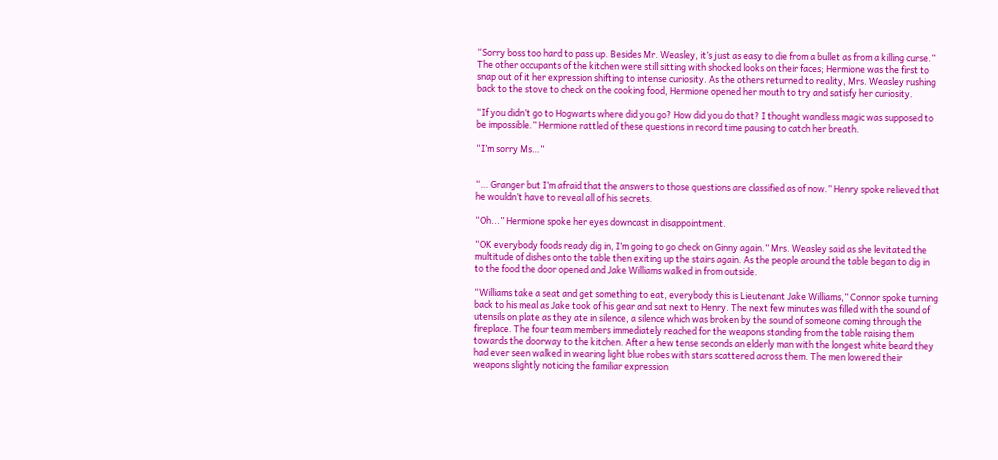“Sorry boss too hard to pass up. Besides Mr. Weasley, it’s just as easy to die from a bullet as from a killing curse.” The other occupants of the kitchen were still sitting with shocked looks on their faces; Hermione was the first to snap out of it her expression shifting to intense curiosity. As the others returned to reality, Mrs. Weasley rushing back to the stove to check on the cooking food, Hermione opened her mouth to try and satisfy her curiosity.

“If you didn’t go to Hogwarts where did you go? How did you do that? I thought wandless magic was supposed to be impossible.” Hermione rattled of these questions in record time pausing to catch her breath.

“I’m sorry Ms…”


“… Granger but I’m afraid that the answers to those questions are classified as of now.” Henry spoke relieved that he wouldn’t have to reveal all of his secrets.

“Oh...” Hermione spoke her eyes downcast in disappointment.

“OK everybody foods ready dig in, I’m going to go check on Ginny again.” Mrs. Weasley said as she levitated the multitude of dishes onto the table then exiting up the stairs again. As the people around the table began to dig in to the food the door opened and Jake Williams walked in from outside.

“Williams take a seat and get something to eat, everybody this is Lieutenant Jake Williams,” Connor spoke turning back to his meal as Jake took of his gear and sat next to Henry. The next few minutes was filled with the sound of utensils on plate as they ate in silence, a silence which was broken by the sound of someone coming through the fireplace. The four team members immediately reached for the weapons standing from the table raising them towards the doorway to the kitchen. After a hew tense seconds an elderly man with the longest white beard they had ever seen walked in wearing light blue robes with stars scattered across them. The men lowered their weapons slightly noticing the familiar expression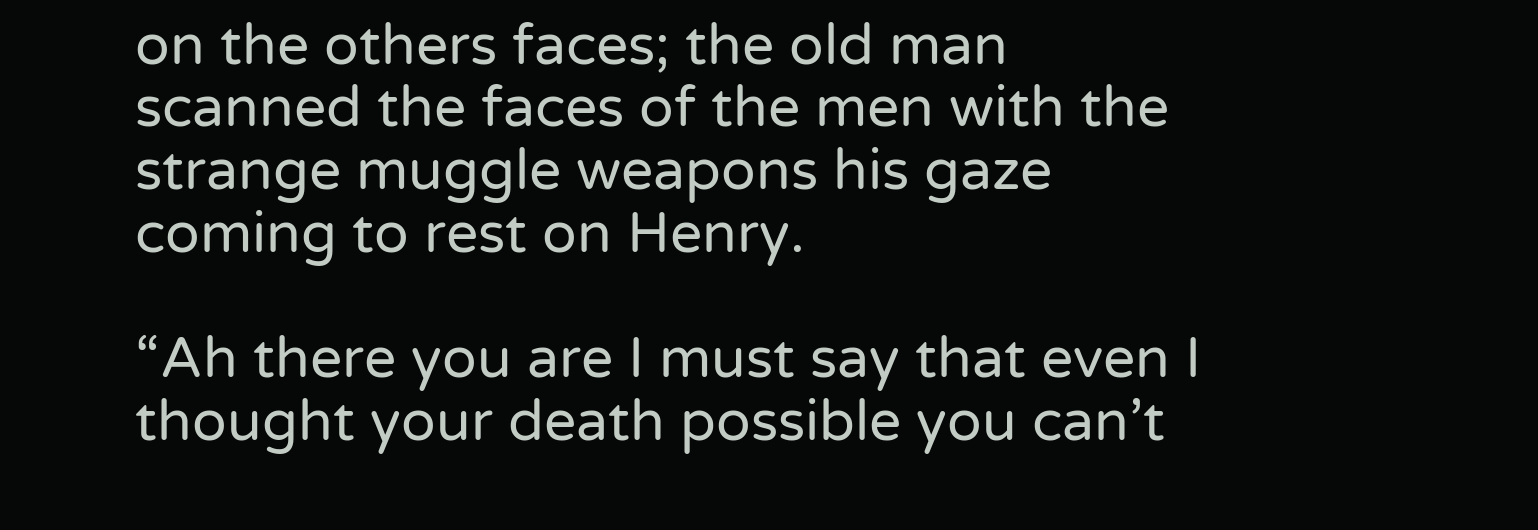on the others faces; the old man scanned the faces of the men with the strange muggle weapons his gaze coming to rest on Henry.

“Ah there you are I must say that even I thought your death possible you can’t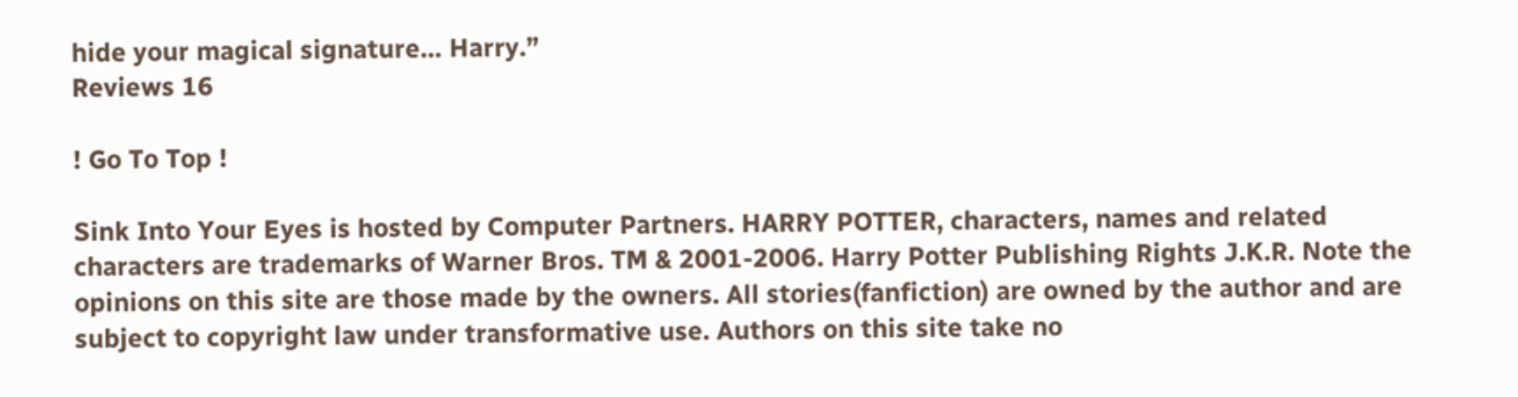hide your magical signature… Harry.”
Reviews 16

! Go To Top !

Sink Into Your Eyes is hosted by Computer Partners. HARRY POTTER, characters, names and related characters are trademarks of Warner Bros. TM & 2001-2006. Harry Potter Publishing Rights J.K.R. Note the opinions on this site are those made by the owners. All stories(fanfiction) are owned by the author and are subject to copyright law under transformative use. Authors on this site take no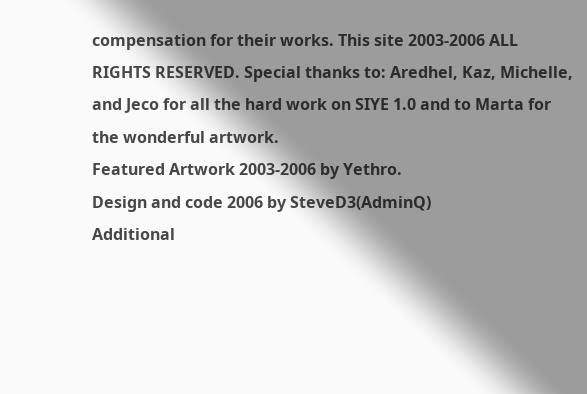compensation for their works. This site 2003-2006 ALL RIGHTS RESERVED. Special thanks to: Aredhel, Kaz, Michelle, and Jeco for all the hard work on SIYE 1.0 and to Marta for the wonderful artwork.
Featured Artwork 2003-2006 by Yethro.
Design and code 2006 by SteveD3(AdminQ)
Additional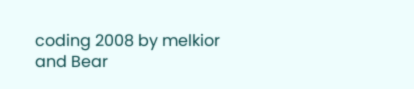coding 2008 by melkior and Bear